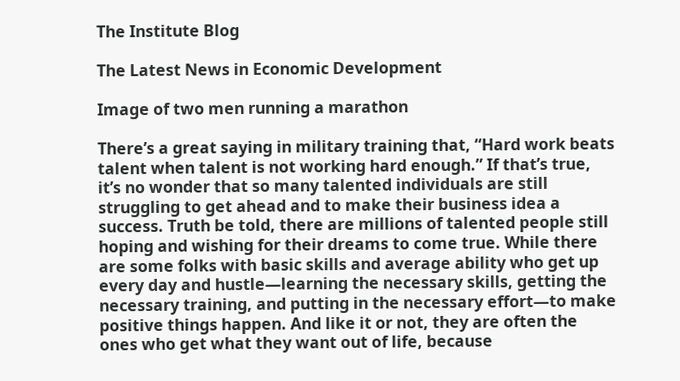The Institute Blog

The Latest News in Economic Development

Image of two men running a marathon

There’s a great saying in military training that, “Hard work beats talent when talent is not working hard enough.” If that’s true, it’s no wonder that so many talented individuals are still struggling to get ahead and to make their business idea a success. Truth be told, there are millions of talented people still hoping and wishing for their dreams to come true. While there are some folks with basic skills and average ability who get up every day and hustle—learning the necessary skills, getting the necessary training, and putting in the necessary effort—to make positive things happen. And like it or not, they are often the ones who get what they want out of life, because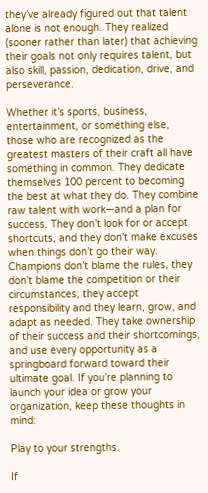they’ve already figured out that talent alone is not enough. They realized (sooner rather than later) that achieving their goals not only requires talent, but also skill, passion, dedication, drive, and perseverance.

Whether it’s sports, business, entertainment, or something else, those who are recognized as the greatest masters of their craft all have something in common. They dedicate themselves 100 percent to becoming the best at what they do. They combine raw talent with work—and a plan for success. They don’t look for or accept shortcuts, and they don’t make excuses when things don’t go their way. Champions don’t blame the rules, they don’t blame the competition or their circumstances; they accept responsibility and they learn, grow, and adapt as needed. They take ownership of their success and their shortcomings, and use every opportunity as a springboard forward toward their ultimate goal. If you’re planning to launch your idea or grow your organization, keep these thoughts in mind:

Play to your strengths.

If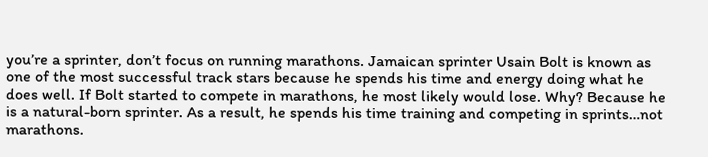you’re a sprinter, don’t focus on running marathons. Jamaican sprinter Usain Bolt is known as one of the most successful track stars because he spends his time and energy doing what he does well. If Bolt started to compete in marathons, he most likely would lose. Why? Because he is a natural-born sprinter. As a result, he spends his time training and competing in sprints…not marathons.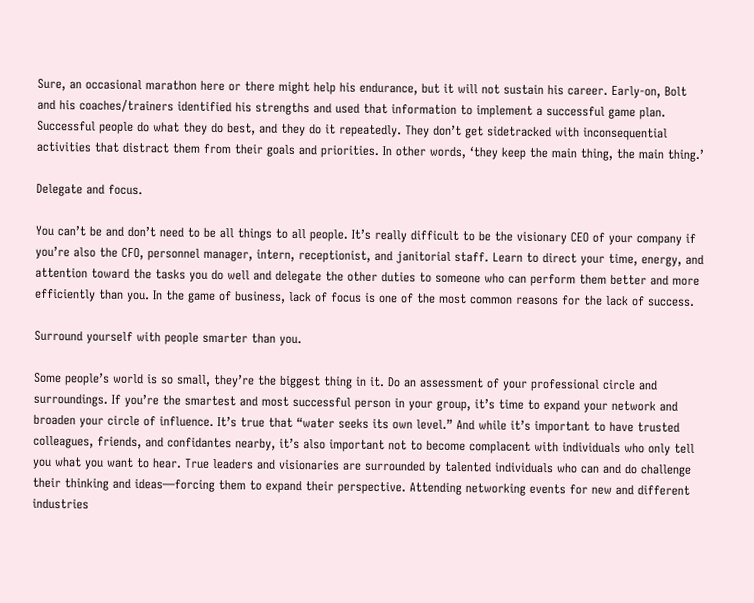Sure, an occasional marathon here or there might help his endurance, but it will not sustain his career. Early-on, Bolt and his coaches/trainers identified his strengths and used that information to implement a successful game plan. Successful people do what they do best, and they do it repeatedly. They don’t get sidetracked with inconsequential activities that distract them from their goals and priorities. In other words, ‘they keep the main thing, the main thing.’

Delegate and focus.

You can’t be and don’t need to be all things to all people. It’s really difficult to be the visionary CEO of your company if you’re also the CFO, personnel manager, intern, receptionist, and janitorial staff. Learn to direct your time, energy, and attention toward the tasks you do well and delegate the other duties to someone who can perform them better and more efficiently than you. In the game of business, lack of focus is one of the most common reasons for the lack of success.

Surround yourself with people smarter than you.

Some people’s world is so small, they’re the biggest thing in it. Do an assessment of your professional circle and surroundings. If you’re the smartest and most successful person in your group, it’s time to expand your network and broaden your circle of influence. It’s true that “water seeks its own level.” And while it’s important to have trusted colleagues, friends, and confidantes nearby, it’s also important not to become complacent with individuals who only tell you what you want to hear. True leaders and visionaries are surrounded by talented individuals who can and do challenge their thinking and ideas—forcing them to expand their perspective. Attending networking events for new and different industries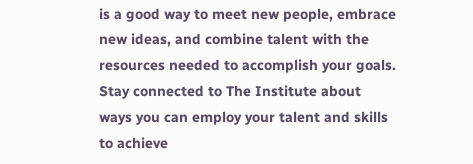is a good way to meet new people, embrace new ideas, and combine talent with the resources needed to accomplish your goals. Stay connected to The Institute about ways you can employ your talent and skills to achieve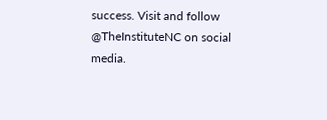success. Visit and follow @TheInstituteNC on social media.